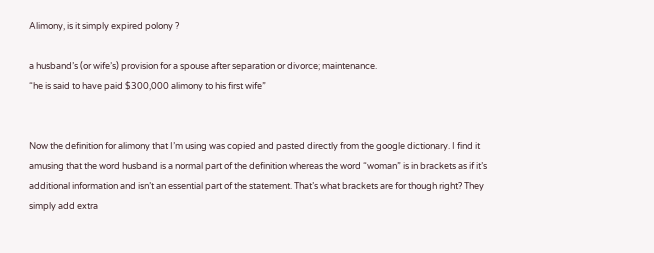Alimony, is it simply expired polony ?

a husband’s (or wife’s) provision for a spouse after separation or divorce; maintenance.
“he is said to have paid $300,000 alimony to his first wife”


Now the definition for alimony that I’m using was copied and pasted directly from the google dictionary. I find it amusing that the word husband is a normal part of the definition whereas the word “woman” is in brackets as if it’s additional information and isn’t an essential part of the statement. That’s what brackets are for though right? They simply add extra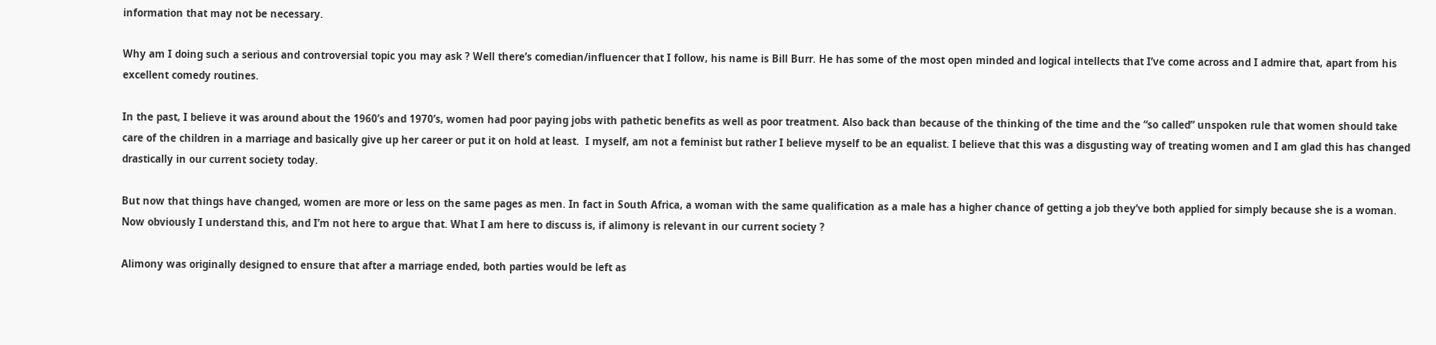information that may not be necessary.

Why am I doing such a serious and controversial topic you may ask ? Well there’s comedian/influencer that I follow, his name is Bill Burr. He has some of the most open minded and logical intellects that I’ve come across and I admire that, apart from his excellent comedy routines.

In the past, I believe it was around about the 1960’s and 1970’s, women had poor paying jobs with pathetic benefits as well as poor treatment. Also back than because of the thinking of the time and the “so called” unspoken rule that women should take care of the children in a marriage and basically give up her career or put it on hold at least.  I myself, am not a feminist but rather I believe myself to be an equalist. I believe that this was a disgusting way of treating women and I am glad this has changed drastically in our current society today.

But now that things have changed, women are more or less on the same pages as men. In fact in South Africa, a woman with the same qualification as a male has a higher chance of getting a job they’ve both applied for simply because she is a woman. Now obviously I understand this, and I’m not here to argue that. What I am here to discuss is, if alimony is relevant in our current society ?

Alimony was originally designed to ensure that after a marriage ended, both parties would be left as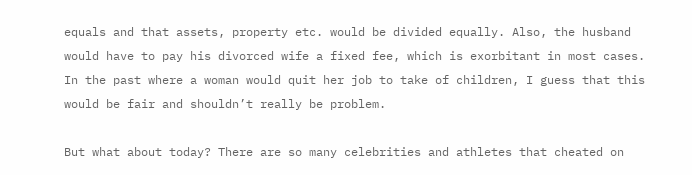equals and that assets, property etc. would be divided equally. Also, the husband would have to pay his divorced wife a fixed fee, which is exorbitant in most cases.  In the past where a woman would quit her job to take of children, I guess that this would be fair and shouldn’t really be problem.

But what about today? There are so many celebrities and athletes that cheated on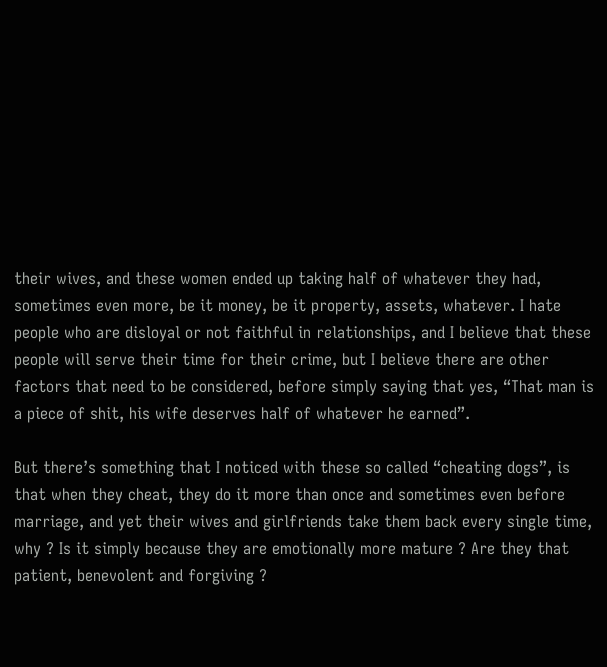their wives, and these women ended up taking half of whatever they had, sometimes even more, be it money, be it property, assets, whatever. I hate people who are disloyal or not faithful in relationships, and I believe that these people will serve their time for their crime, but I believe there are other factors that need to be considered, before simply saying that yes, “That man is a piece of shit, his wife deserves half of whatever he earned”.

But there’s something that I noticed with these so called “cheating dogs”, is that when they cheat, they do it more than once and sometimes even before marriage, and yet their wives and girlfriends take them back every single time, why ? Is it simply because they are emotionally more mature ? Are they that patient, benevolent and forgiving ?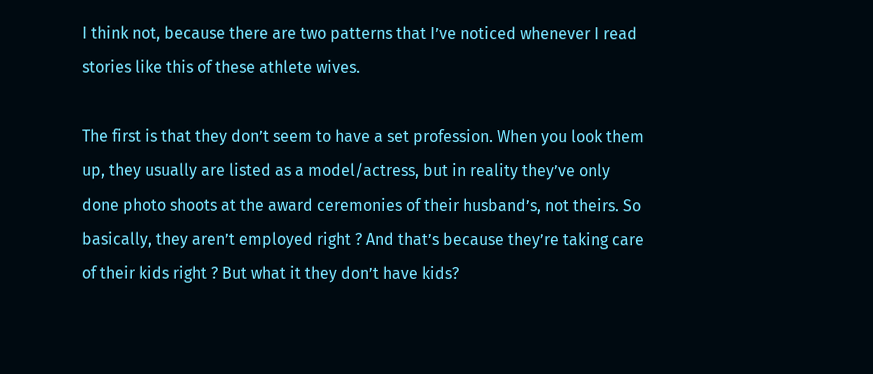I think not, because there are two patterns that I’ve noticed whenever I read stories like this of these athlete wives.

The first is that they don’t seem to have a set profession. When you look them up, they usually are listed as a model/actress, but in reality they’ve only done photo shoots at the award ceremonies of their husband’s, not theirs. So basically, they aren’t employed right ? And that’s because they’re taking care of their kids right ? But what it they don’t have kids?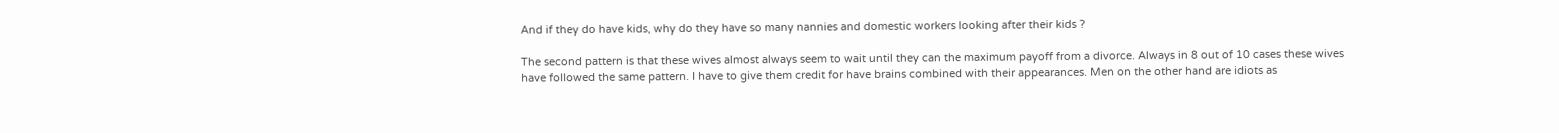And if they do have kids, why do they have so many nannies and domestic workers looking after their kids ?

The second pattern is that these wives almost always seem to wait until they can the maximum payoff from a divorce. Always in 8 out of 10 cases these wives have followed the same pattern. I have to give them credit for have brains combined with their appearances. Men on the other hand are idiots as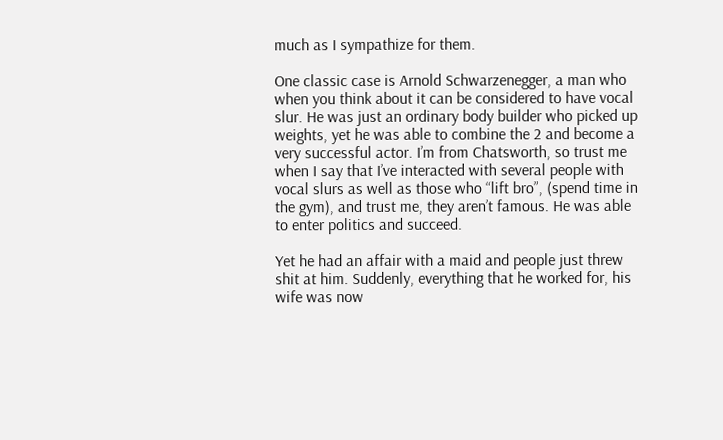much as I sympathize for them.

One classic case is Arnold Schwarzenegger, a man who when you think about it can be considered to have vocal slur. He was just an ordinary body builder who picked up weights, yet he was able to combine the 2 and become a very successful actor. I’m from Chatsworth, so trust me when I say that I’ve interacted with several people with vocal slurs as well as those who “lift bro”, (spend time in the gym), and trust me, they aren’t famous. He was able to enter politics and succeed.

Yet he had an affair with a maid and people just threw shit at him. Suddenly, everything that he worked for, his wife was now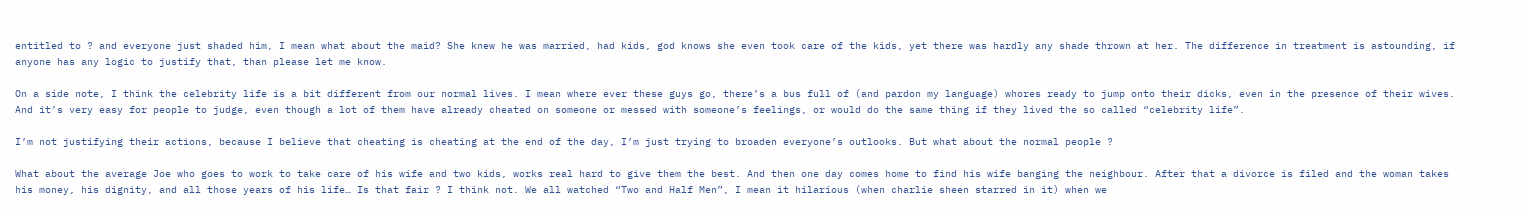entitled to ? and everyone just shaded him, I mean what about the maid? She knew he was married, had kids, god knows she even took care of the kids, yet there was hardly any shade thrown at her. The difference in treatment is astounding, if anyone has any logic to justify that, than please let me know.

On a side note, I think the celebrity life is a bit different from our normal lives. I mean where ever these guys go, there’s a bus full of (and pardon my language) whores ready to jump onto their dicks, even in the presence of their wives. And it’s very easy for people to judge, even though a lot of them have already cheated on someone or messed with someone’s feelings, or would do the same thing if they lived the so called “celebrity life”.

I’m not justifying their actions, because I believe that cheating is cheating at the end of the day, I’m just trying to broaden everyone’s outlooks. But what about the normal people ?

What about the average Joe who goes to work to take care of his wife and two kids, works real hard to give them the best. And then one day comes home to find his wife banging the neighbour. After that a divorce is filed and the woman takes his money, his dignity, and all those years of his life… Is that fair ? I think not. We all watched “Two and Half Men”, I mean it hilarious (when charlie sheen starred in it) when we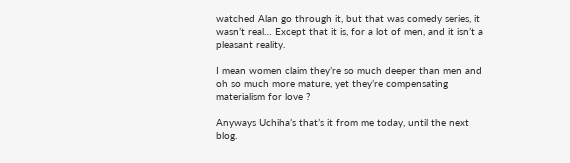watched Alan go through it, but that was comedy series, it wasn’t real… Except that it is, for a lot of men, and it isn’t a pleasant reality.

I mean women claim they’re so much deeper than men and oh so much more mature, yet they’re compensating materialism for love ?

Anyways Uchiha’s that’s it from me today, until the next blog.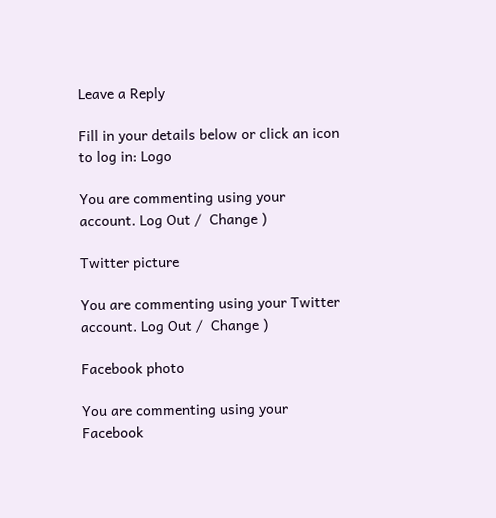Leave a Reply

Fill in your details below or click an icon to log in: Logo

You are commenting using your account. Log Out /  Change )

Twitter picture

You are commenting using your Twitter account. Log Out /  Change )

Facebook photo

You are commenting using your Facebook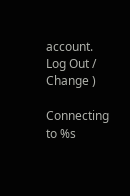account. Log Out /  Change )

Connecting to %s